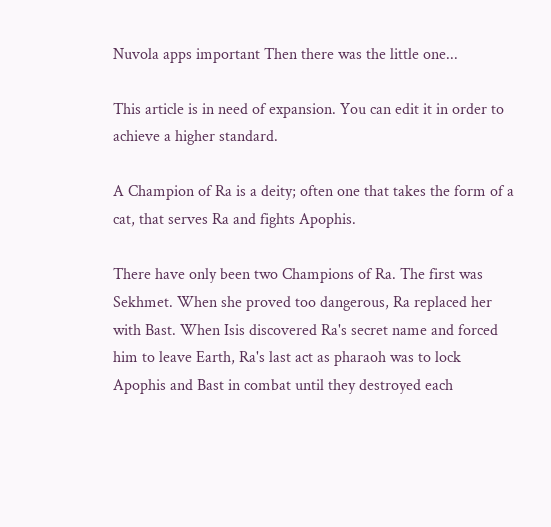Nuvola apps important Then there was the little one...

This article is in need of expansion. You can edit it in order to achieve a higher standard.

A Champion of Ra is a deity; often one that takes the form of a cat, that serves Ra and fights Apophis.

There have only been two Champions of Ra. The first was Sekhmet. When she proved too dangerous, Ra replaced her with Bast. When Isis discovered Ra's secret name and forced him to leave Earth, Ra's last act as pharaoh was to lock Apophis and Bast in combat until they destroyed each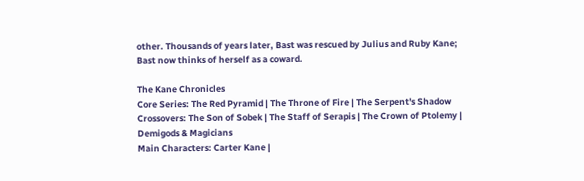other. Thousands of years later, Bast was rescued by Julius and Ruby Kane; Bast now thinks of herself as a coward.

The Kane Chronicles
Core Series: The Red Pyramid | The Throne of Fire | The Serpent's Shadow
Crossovers: The Son of Sobek | The Staff of Serapis | The Crown of Ptolemy | Demigods & Magicians
Main Characters: Carter Kane |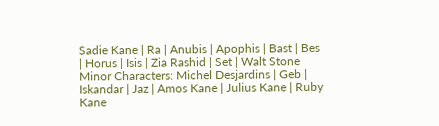Sadie Kane | Ra | Anubis | Apophis | Bast | Bes | Horus | Isis | Zia Rashid | Set | Walt Stone
Minor Characters: Michel Desjardins | Geb | Iskandar | Jaz | Amos Kane | Julius Kane | Ruby Kane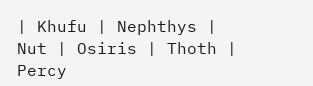| Khufu | Nephthys | Nut | Osiris | Thoth | Percy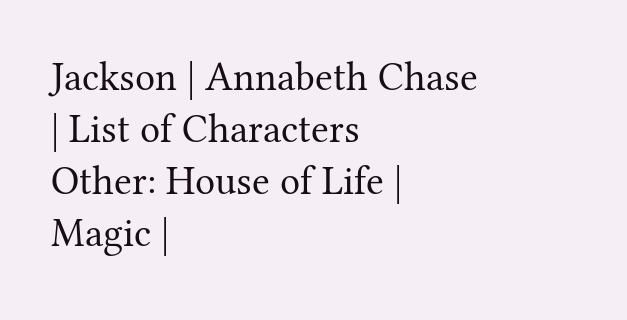Jackson | Annabeth Chase | List of Characters
Other: House of Life | Magic |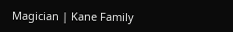Magician | Kane Family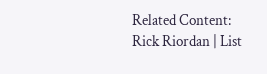Related Content: Rick Riordan | List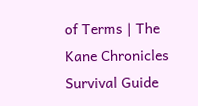of Terms | The Kane Chronicles Survival Guide